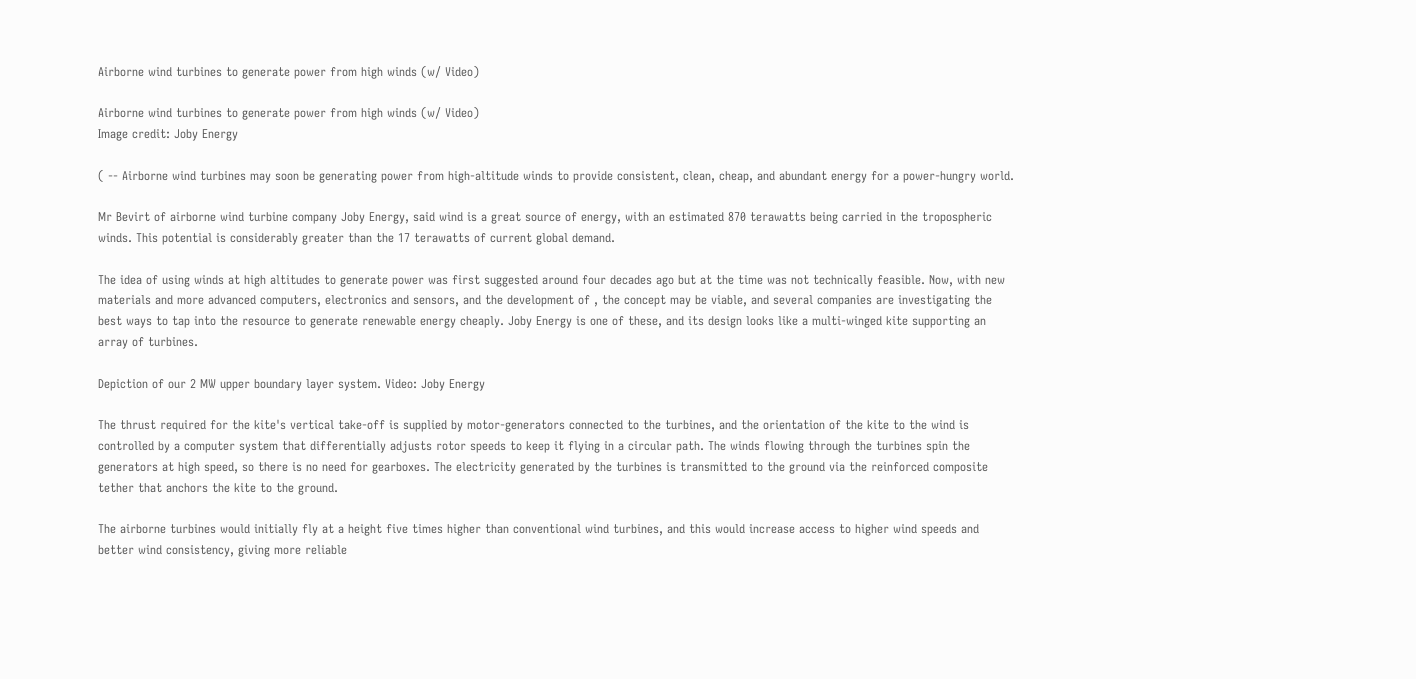Airborne wind turbines to generate power from high winds (w/ Video)

Airborne wind turbines to generate power from high winds (w/ Video)
Image credit: Joby Energy

( -- Airborne wind turbines may soon be generating power from high-altitude winds to provide consistent, clean, cheap, and abundant energy for a power-hungry world.

Mr Bevirt of airborne wind turbine company Joby Energy, said wind is a great source of energy, with an estimated 870 terawatts being carried in the tropospheric winds. This potential is considerably greater than the 17 terawatts of current global demand.

The idea of using winds at high altitudes to generate power was first suggested around four decades ago but at the time was not technically feasible. Now, with new materials and more advanced computers, electronics and sensors, and the development of , the concept may be viable, and several companies are investigating the best ways to tap into the resource to generate renewable energy cheaply. Joby Energy is one of these, and its design looks like a multi-winged kite supporting an array of turbines.

Depiction of our 2 MW upper boundary layer system. Video: Joby Energy

The thrust required for the kite's vertical take-off is supplied by motor-generators connected to the turbines, and the orientation of the kite to the wind is controlled by a computer system that differentially adjusts rotor speeds to keep it flying in a circular path. The winds flowing through the turbines spin the generators at high speed, so there is no need for gearboxes. The electricity generated by the turbines is transmitted to the ground via the reinforced composite tether that anchors the kite to the ground.

The airborne turbines would initially fly at a height five times higher than conventional wind turbines, and this would increase access to higher wind speeds and better wind consistency, giving more reliable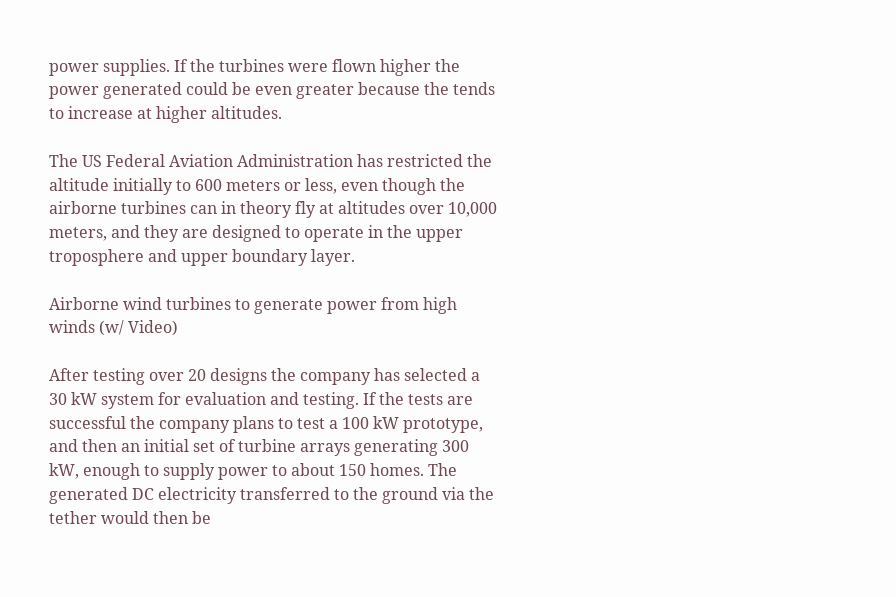power supplies. If the turbines were flown higher the power generated could be even greater because the tends to increase at higher altitudes.

The US Federal Aviation Administration has restricted the altitude initially to 600 meters or less, even though the airborne turbines can in theory fly at altitudes over 10,000 meters, and they are designed to operate in the upper troposphere and upper boundary layer.

Airborne wind turbines to generate power from high winds (w/ Video)

After testing over 20 designs the company has selected a 30 kW system for evaluation and testing. If the tests are successful the company plans to test a 100 kW prototype, and then an initial set of turbine arrays generating 300 kW, enough to supply power to about 150 homes. The generated DC electricity transferred to the ground via the tether would then be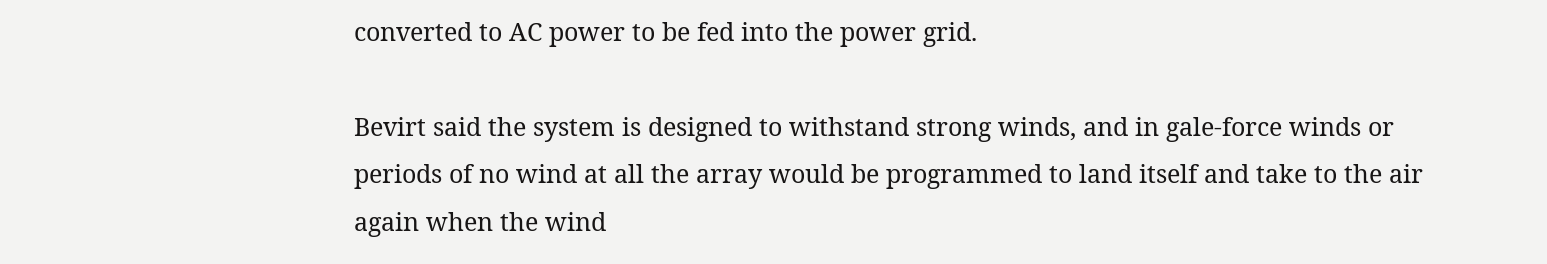converted to AC power to be fed into the power grid.

Bevirt said the system is designed to withstand strong winds, and in gale-force winds or periods of no wind at all the array would be programmed to land itself and take to the air again when the wind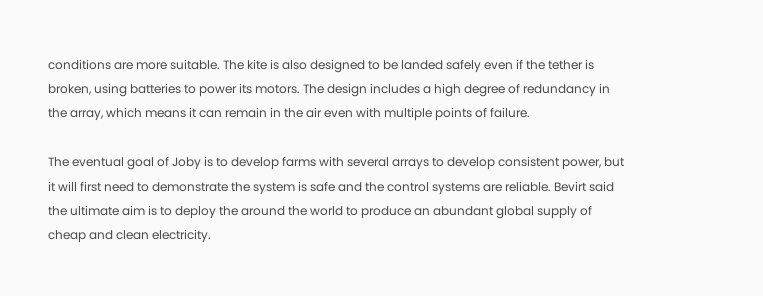conditions are more suitable. The kite is also designed to be landed safely even if the tether is broken, using batteries to power its motors. The design includes a high degree of redundancy in the array, which means it can remain in the air even with multiple points of failure.

The eventual goal of Joby is to develop farms with several arrays to develop consistent power, but it will first need to demonstrate the system is safe and the control systems are reliable. Bevirt said the ultimate aim is to deploy the around the world to produce an abundant global supply of cheap and clean electricity.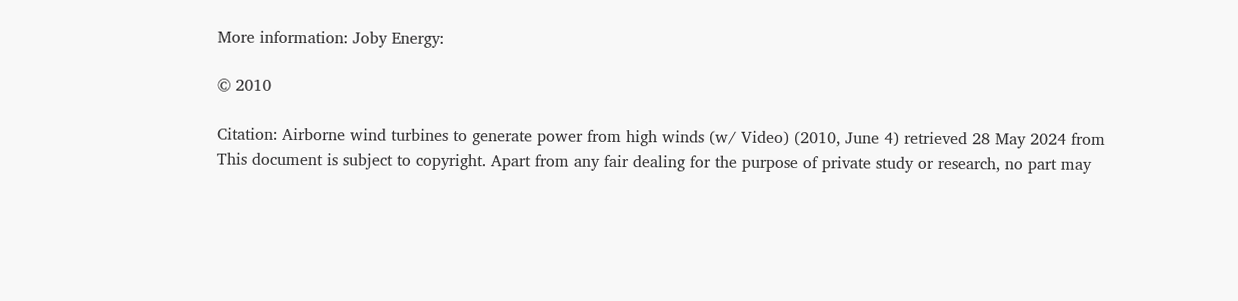More information: Joby Energy:

© 2010

Citation: Airborne wind turbines to generate power from high winds (w/ Video) (2010, June 4) retrieved 28 May 2024 from
This document is subject to copyright. Apart from any fair dealing for the purpose of private study or research, no part may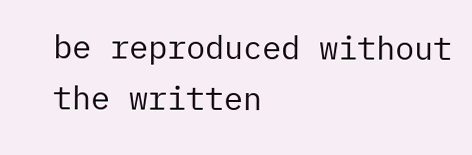be reproduced without the written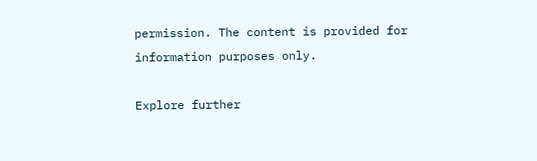permission. The content is provided for information purposes only.

Explore further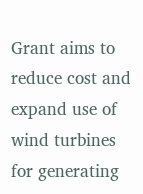Grant aims to reduce cost and expand use of wind turbines for generating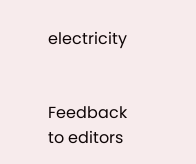electricity


Feedback to editors